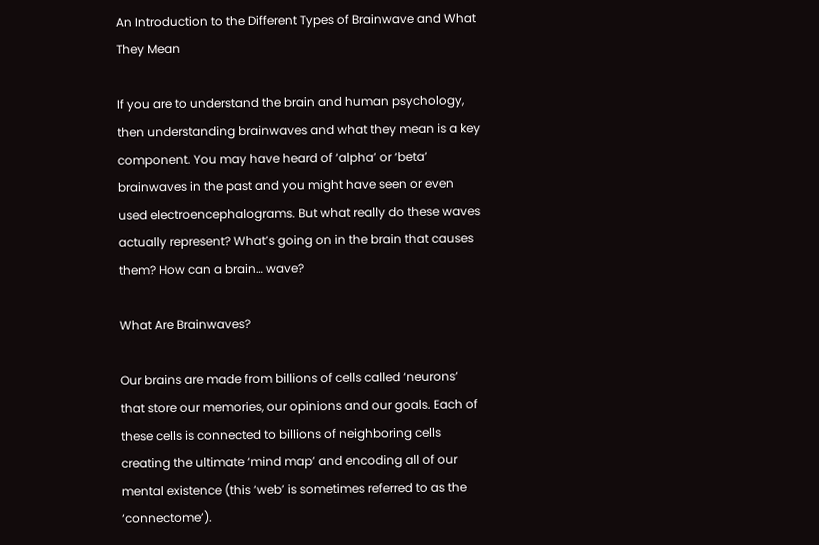An Introduction to the Different Types of Brainwave and What They Mean

If you are to understand the brain and human psychology, then understanding brainwaves and what they mean is a key component. You may have heard of ‘alpha’ or ‘beta’ brainwaves in the past and you might have seen or even used electroencephalograms. But what really do these waves actually represent? What’s going on in the brain that causes them? How can a brain… wave?

What Are Brainwaves?

Our brains are made from billions of cells called ‘neurons’ that store our memories, our opinions and our goals. Each of these cells is connected to billions of neighboring cells creating the ultimate ‘mind map’ and encoding all of our mental existence (this ‘web’ is sometimes referred to as the ‘connectome’).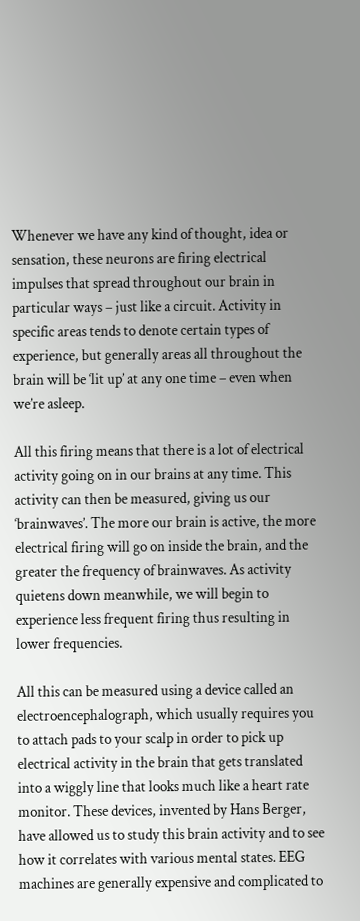Whenever we have any kind of thought, idea or sensation, these neurons are firing electrical impulses that spread throughout our brain in particular ways – just like a circuit. Activity in specific areas tends to denote certain types of experience, but generally areas all throughout the brain will be ‘lit up’ at any one time – even when we’re asleep.

All this firing means that there is a lot of electrical activity going on in our brains at any time. This activity can then be measured, giving us our ‘brainwaves’. The more our brain is active, the more electrical firing will go on inside the brain, and the greater the frequency of brainwaves. As activity quietens down meanwhile, we will begin to experience less frequent firing thus resulting in lower frequencies.

All this can be measured using a device called an electroencephalograph, which usually requires you to attach pads to your scalp in order to pick up electrical activity in the brain that gets translated into a wiggly line that looks much like a heart rate monitor. These devices, invented by Hans Berger, have allowed us to study this brain activity and to see how it correlates with various mental states. EEG machines are generally expensive and complicated to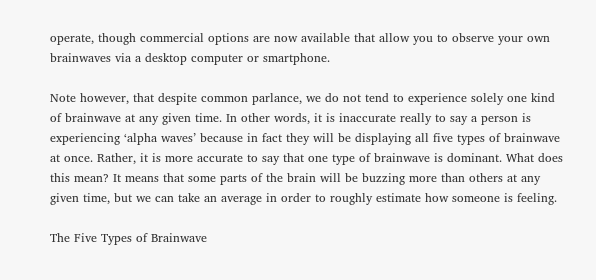operate, though commercial options are now available that allow you to observe your own brainwaves via a desktop computer or smartphone.

Note however, that despite common parlance, we do not tend to experience solely one kind of brainwave at any given time. In other words, it is inaccurate really to say a person is experiencing ‘alpha waves’ because in fact they will be displaying all five types of brainwave at once. Rather, it is more accurate to say that one type of brainwave is dominant. What does this mean? It means that some parts of the brain will be buzzing more than others at any given time, but we can take an average in order to roughly estimate how someone is feeling.

The Five Types of Brainwave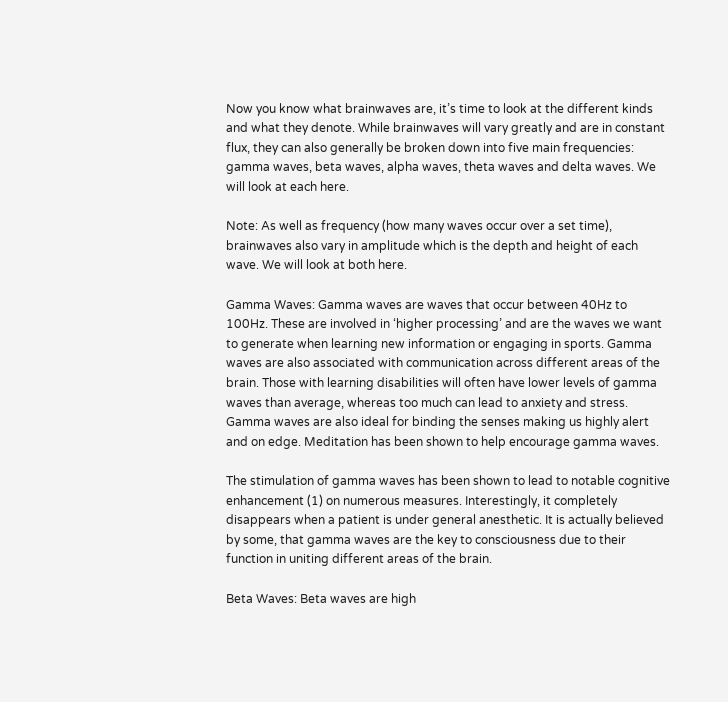Now you know what brainwaves are, it’s time to look at the different kinds and what they denote. While brainwaves will vary greatly and are in constant flux, they can also generally be broken down into five main frequencies: gamma waves, beta waves, alpha waves, theta waves and delta waves. We will look at each here.

Note: As well as frequency (how many waves occur over a set time), brainwaves also vary in amplitude which is the depth and height of each wave. We will look at both here.

Gamma Waves: Gamma waves are waves that occur between 40Hz to 100Hz. These are involved in ‘higher processing’ and are the waves we want to generate when learning new information or engaging in sports. Gamma waves are also associated with communication across different areas of the brain. Those with learning disabilities will often have lower levels of gamma waves than average, whereas too much can lead to anxiety and stress. Gamma waves are also ideal for binding the senses making us highly alert and on edge. Meditation has been shown to help encourage gamma waves.

The stimulation of gamma waves has been shown to lead to notable cognitive enhancement (1) on numerous measures. Interestingly, it completely disappears when a patient is under general anesthetic. It is actually believed by some, that gamma waves are the key to consciousness due to their function in uniting different areas of the brain.

Beta Waves: Beta waves are high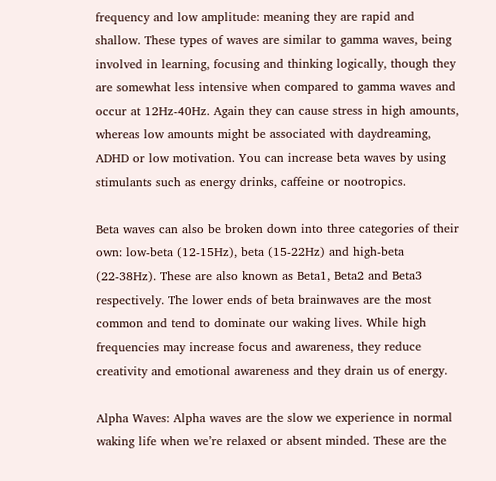frequency and low amplitude: meaning they are rapid and shallow. These types of waves are similar to gamma waves, being involved in learning, focusing and thinking logically, though they are somewhat less intensive when compared to gamma waves and occur at 12Hz-40Hz. Again they can cause stress in high amounts, whereas low amounts might be associated with daydreaming, ADHD or low motivation. You can increase beta waves by using stimulants such as energy drinks, caffeine or nootropics.

Beta waves can also be broken down into three categories of their own: low-beta (12-15Hz), beta (15-22Hz) and high-beta (22-38Hz). These are also known as Beta1, Beta2 and Beta3 respectively. The lower ends of beta brainwaves are the most common and tend to dominate our waking lives. While high frequencies may increase focus and awareness, they reduce creativity and emotional awareness and they drain us of energy.

Alpha Waves: Alpha waves are the slow we experience in normal waking life when we’re relaxed or absent minded. These are the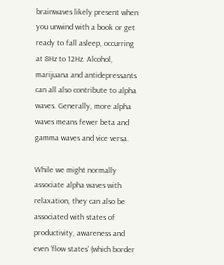brainwaves likely present when you unwind with a book or get ready to fall asleep, occurring at 8Hz to 12Hz. Alcohol, marijuana and antidepressants can all also contribute to alpha waves. Generally, more alpha waves means fewer beta and gamma waves and vice versa.

While we might normally associate alpha waves with relaxation, they can also be associated with states of productivity, awareness and even ‘flow states’ (which border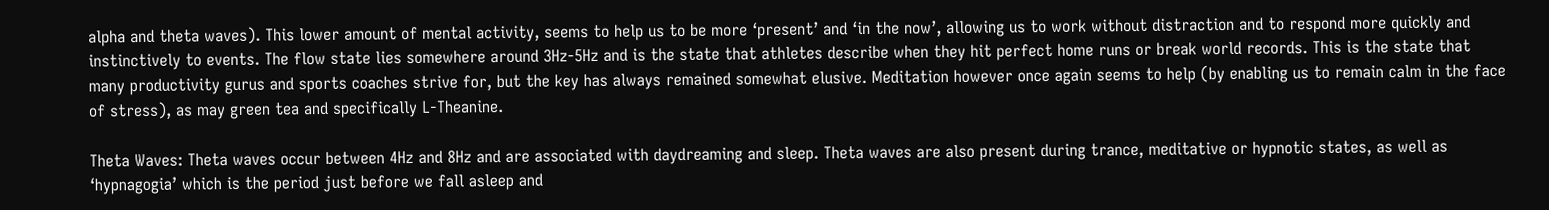alpha and theta waves). This lower amount of mental activity, seems to help us to be more ‘present’ and ‘in the now’, allowing us to work without distraction and to respond more quickly and instinctively to events. The flow state lies somewhere around 3Hz-5Hz and is the state that athletes describe when they hit perfect home runs or break world records. This is the state that many productivity gurus and sports coaches strive for, but the key has always remained somewhat elusive. Meditation however once again seems to help (by enabling us to remain calm in the face of stress), as may green tea and specifically L-Theanine.

Theta Waves: Theta waves occur between 4Hz and 8Hz and are associated with daydreaming and sleep. Theta waves are also present during trance, meditative or hypnotic states, as well as ‘hypnagogia’ which is the period just before we fall asleep and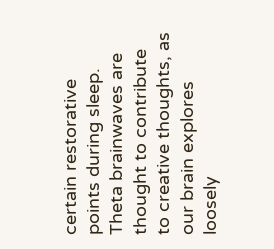certain restorative points during sleep. Theta brainwaves are thought to contribute to creative thoughts, as our brain explores loosely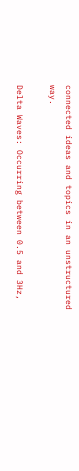connected ideas and topics in an unstructured way.

Delta Waves: Occurring between 0.5 and 3Hz,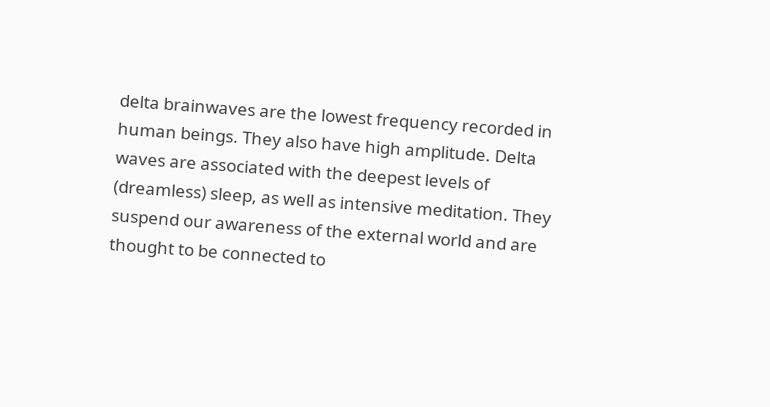delta brainwaves are the lowest frequency recorded in human beings. They also have high amplitude. Delta waves are associated with the deepest levels of (dreamless) sleep, as well as intensive meditation. They suspend our awareness of the external world and are thought to be connected to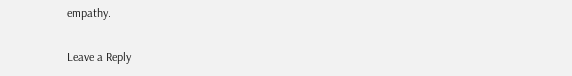empathy.

Leave a Reply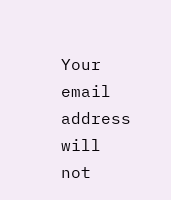Your email address will not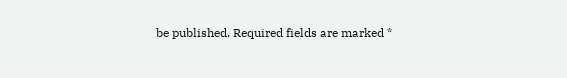be published. Required fields are marked *